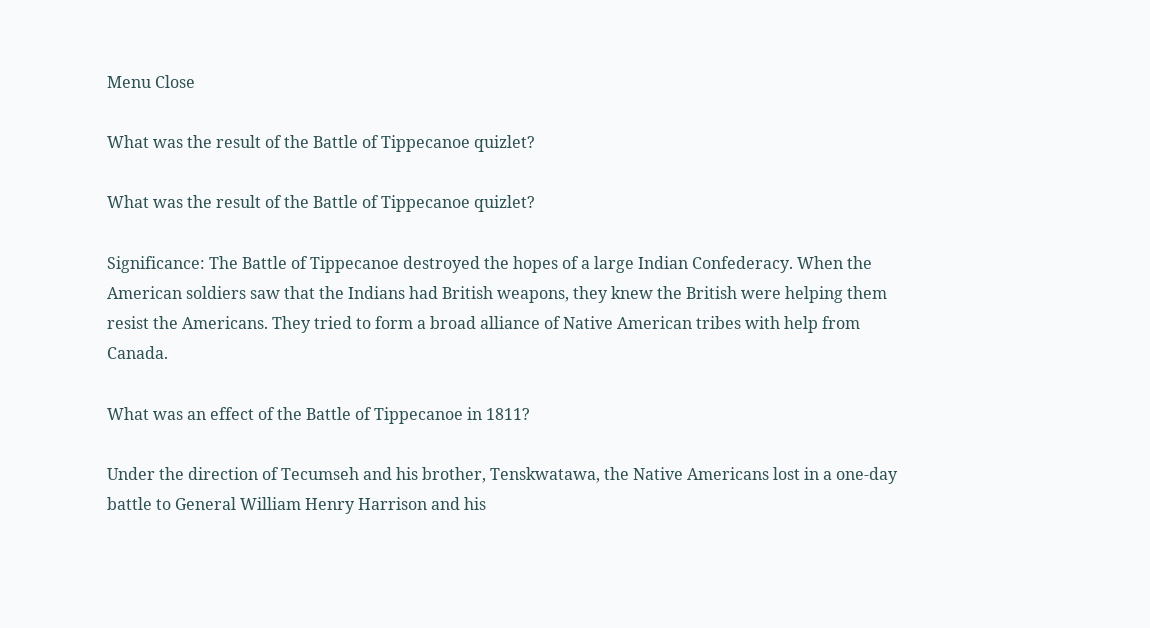Menu Close

What was the result of the Battle of Tippecanoe quizlet?

What was the result of the Battle of Tippecanoe quizlet?

Significance: The Battle of Tippecanoe destroyed the hopes of a large Indian Confederacy. When the American soldiers saw that the Indians had British weapons, they knew the British were helping them resist the Americans. They tried to form a broad alliance of Native American tribes with help from Canada.

What was an effect of the Battle of Tippecanoe in 1811?

Under the direction of Tecumseh and his brother, Tenskwatawa, the Native Americans lost in a one-day battle to General William Henry Harrison and his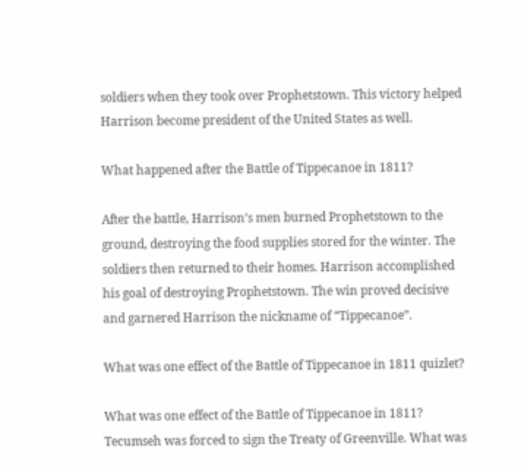soldiers when they took over Prophetstown. This victory helped Harrison become president of the United States as well.

What happened after the Battle of Tippecanoe in 1811?

After the battle, Harrison’s men burned Prophetstown to the ground, destroying the food supplies stored for the winter. The soldiers then returned to their homes. Harrison accomplished his goal of destroying Prophetstown. The win proved decisive and garnered Harrison the nickname of “Tippecanoe”.

What was one effect of the Battle of Tippecanoe in 1811 quizlet?

What was one effect of the Battle of Tippecanoe in 1811? Tecumseh was forced to sign the Treaty of Greenville. What was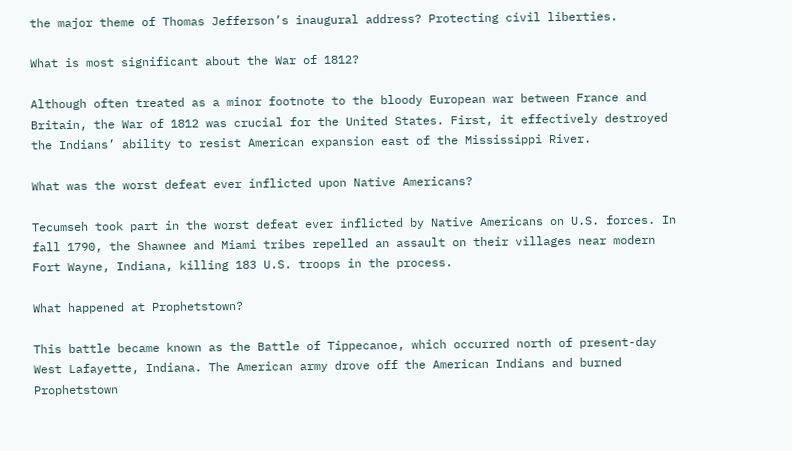the major theme of Thomas Jefferson’s inaugural address? Protecting civil liberties.

What is most significant about the War of 1812?

Although often treated as a minor footnote to the bloody European war between France and Britain, the War of 1812 was crucial for the United States. First, it effectively destroyed the Indians’ ability to resist American expansion east of the Mississippi River.

What was the worst defeat ever inflicted upon Native Americans?

Tecumseh took part in the worst defeat ever inflicted by Native Americans on U.S. forces. In fall 1790, the Shawnee and Miami tribes repelled an assault on their villages near modern Fort Wayne, Indiana, killing 183 U.S. troops in the process.

What happened at Prophetstown?

This battle became known as the Battle of Tippecanoe, which occurred north of present-day West Lafayette, Indiana. The American army drove off the American Indians and burned Prophetstown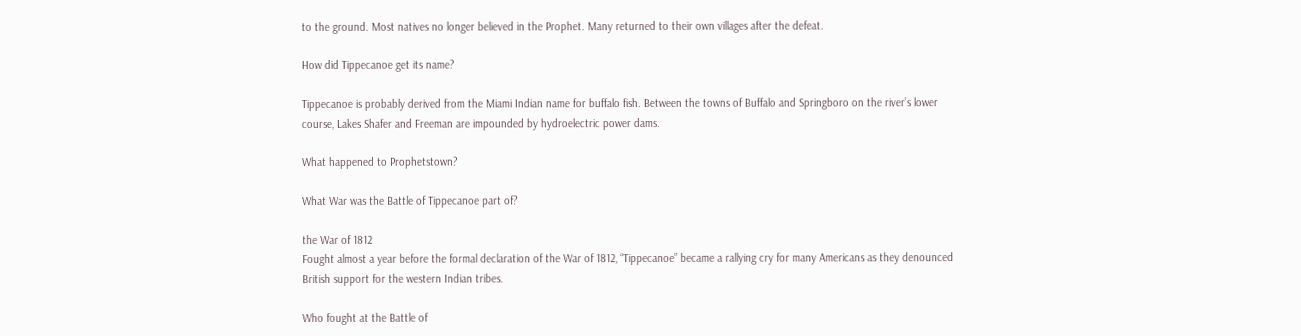to the ground. Most natives no longer believed in the Prophet. Many returned to their own villages after the defeat.

How did Tippecanoe get its name?

Tippecanoe is probably derived from the Miami Indian name for buffalo fish. Between the towns of Buffalo and Springboro on the river’s lower course, Lakes Shafer and Freeman are impounded by hydroelectric power dams.

What happened to Prophetstown?

What War was the Battle of Tippecanoe part of?

the War of 1812
Fought almost a year before the formal declaration of the War of 1812, “Tippecanoe” became a rallying cry for many Americans as they denounced British support for the western Indian tribes.

Who fought at the Battle of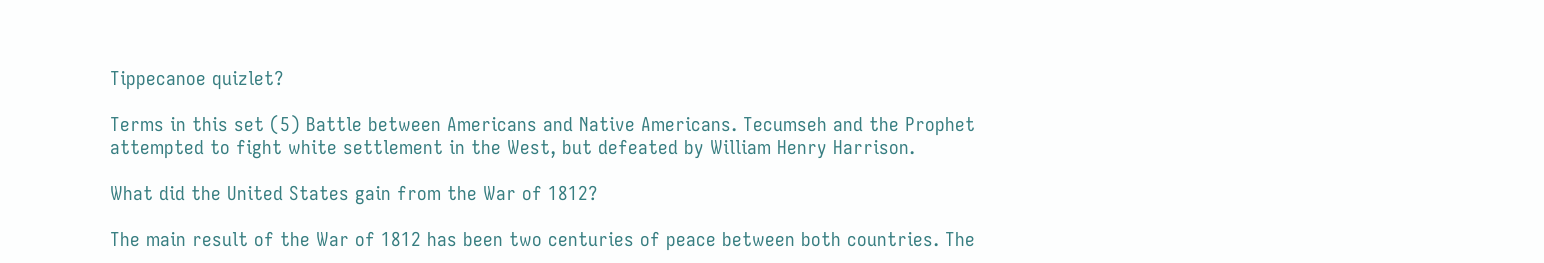Tippecanoe quizlet?

Terms in this set (5) Battle between Americans and Native Americans. Tecumseh and the Prophet attempted to fight white settlement in the West, but defeated by William Henry Harrison.

What did the United States gain from the War of 1812?

The main result of the War of 1812 has been two centuries of peace between both countries. The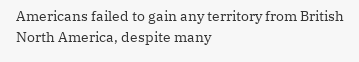Americans failed to gain any territory from British North America, despite many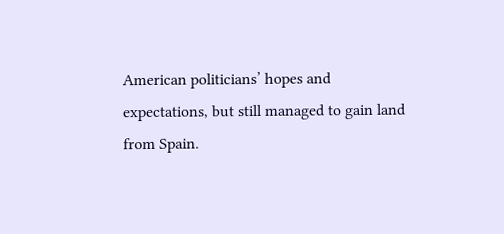American politicians’ hopes and expectations, but still managed to gain land from Spain.